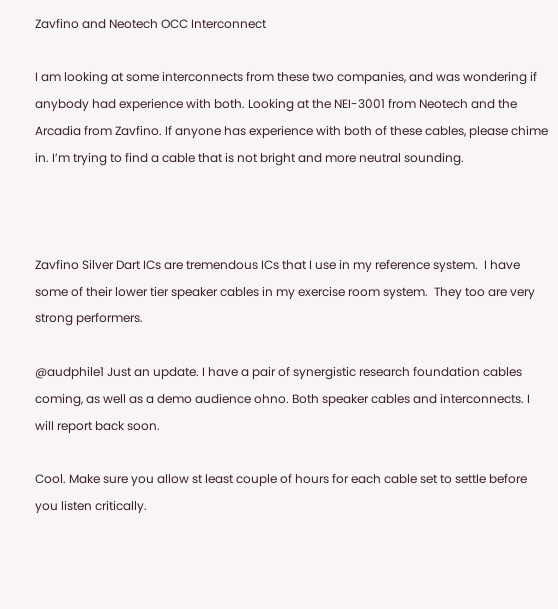Zavfino and Neotech OCC Interconnect

I am looking at some interconnects from these two companies, and was wondering if anybody had experience with both. Looking at the NEI-3001 from Neotech and the Arcadia from Zavfino. If anyone has experience with both of these cables, please chime in. I’m trying to find a cable that is not bright and more neutral sounding.



Zavfino Silver Dart ICs are tremendous ICs that I use in my reference system.  I have some of their lower tier speaker cables in my exercise room system.  They too are very strong performers.

@audphile1 Just an update. I have a pair of synergistic research foundation cables coming, as well as a demo audience ohno. Both speaker cables and interconnects. I will report back soon.

Cool. Make sure you allow st least couple of hours for each cable set to settle before you listen critically.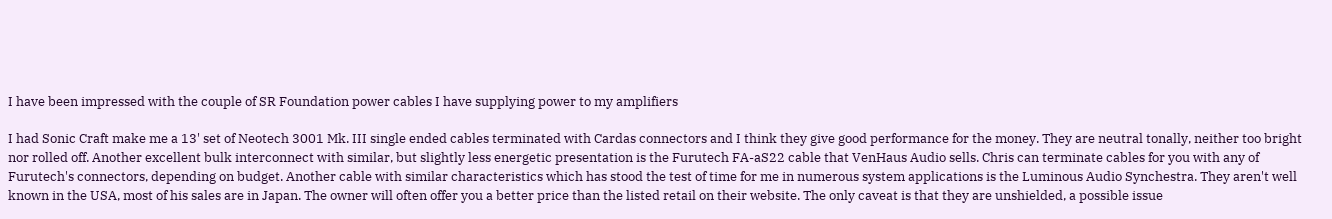I have been impressed with the couple of SR Foundation power cables I have supplying power to my amplifiers

I had Sonic Craft make me a 13' set of Neotech 3001 Mk. III single ended cables terminated with Cardas connectors and I think they give good performance for the money. They are neutral tonally, neither too bright nor rolled off. Another excellent bulk interconnect with similar, but slightly less energetic presentation is the Furutech FA-aS22 cable that VenHaus Audio sells. Chris can terminate cables for you with any of Furutech's connectors, depending on budget. Another cable with similar characteristics which has stood the test of time for me in numerous system applications is the Luminous Audio Synchestra. They aren't well known in the USA, most of his sales are in Japan. The owner will often offer you a better price than the listed retail on their website. The only caveat is that they are unshielded, a possible issue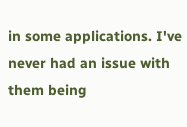in some applications. I've never had an issue with them being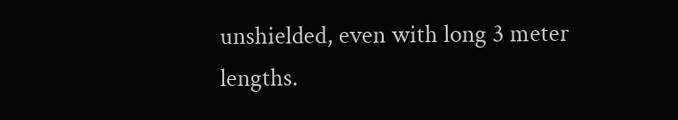unshielded, even with long 3 meter lengths.